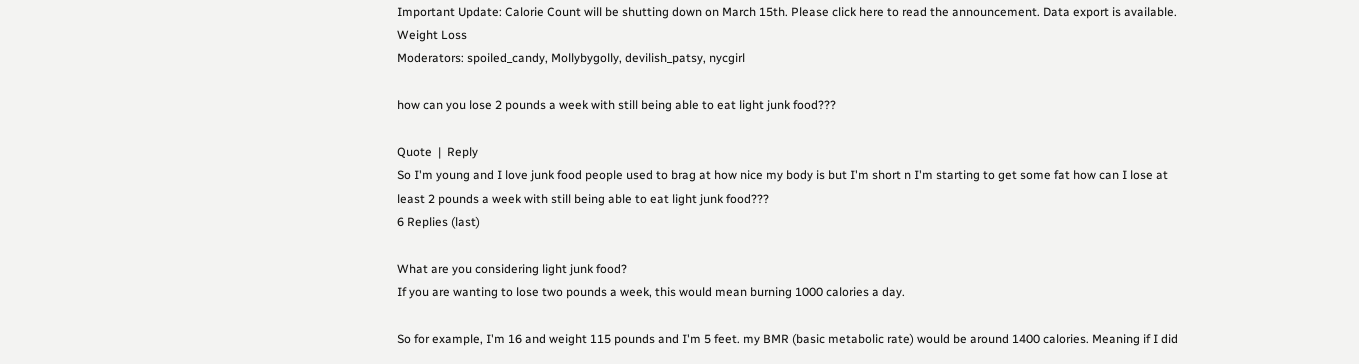Important Update: Calorie Count will be shutting down on March 15th. Please click here to read the announcement. Data export is available.
Weight Loss
Moderators: spoiled_candy, Mollybygolly, devilish_patsy, nycgirl

how can you lose 2 pounds a week with still being able to eat light junk food???

Quote  |  Reply
So I'm young and I love junk food people used to brag at how nice my body is but I'm short n I'm starting to get some fat how can I lose at least 2 pounds a week with still being able to eat light junk food???
6 Replies (last)

What are you considering light junk food?
If you are wanting to lose two pounds a week, this would mean burning 1000 calories a day.

So for example, I'm 16 and weight 115 pounds and I'm 5 feet. my BMR (basic metabolic rate) would be around 1400 calories. Meaning if I did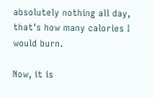absolutely nothing all day, that's how many calories I would burn.

Now, it is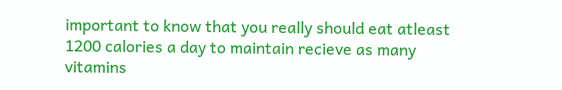important to know that you really should eat atleast 1200 calories a day to maintain recieve as many vitamins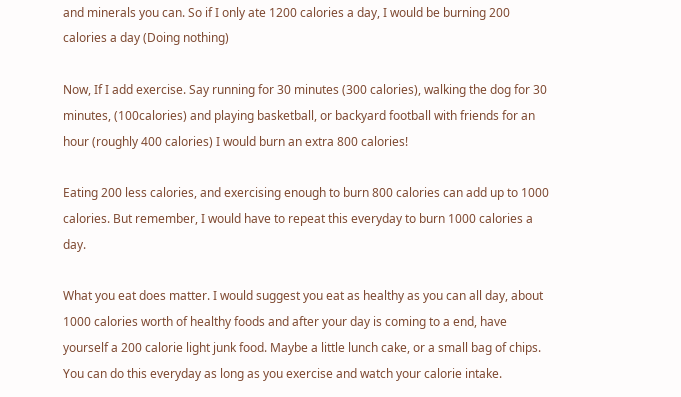and minerals you can. So if I only ate 1200 calories a day, I would be burning 200 calories a day (Doing nothing)

Now, If I add exercise. Say running for 30 minutes (300 calories), walking the dog for 30 minutes, (100calories) and playing basketball, or backyard football with friends for an hour (roughly 400 calories) I would burn an extra 800 calories!

Eating 200 less calories, and exercising enough to burn 800 calories can add up to 1000 calories. But remember, I would have to repeat this everyday to burn 1000 calories a day.

What you eat does matter. I would suggest you eat as healthy as you can all day, about 1000 calories worth of healthy foods and after your day is coming to a end, have yourself a 200 calorie light junk food. Maybe a little lunch cake, or a small bag of chips. You can do this everyday as long as you exercise and watch your calorie intake.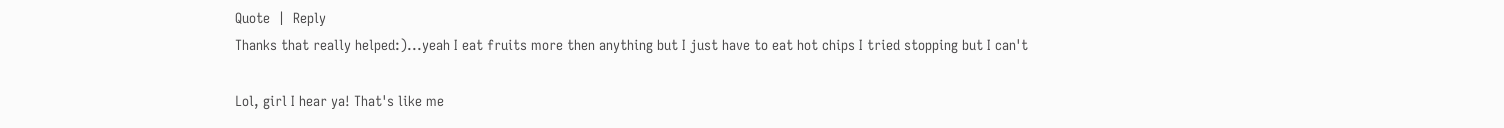Quote  |  Reply
Thanks that really helped:)...yeah I eat fruits more then anything but I just have to eat hot chips I tried stopping but I can't

Lol, girl I hear ya! That's like me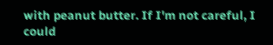with peanut butter. If I'm not careful, I could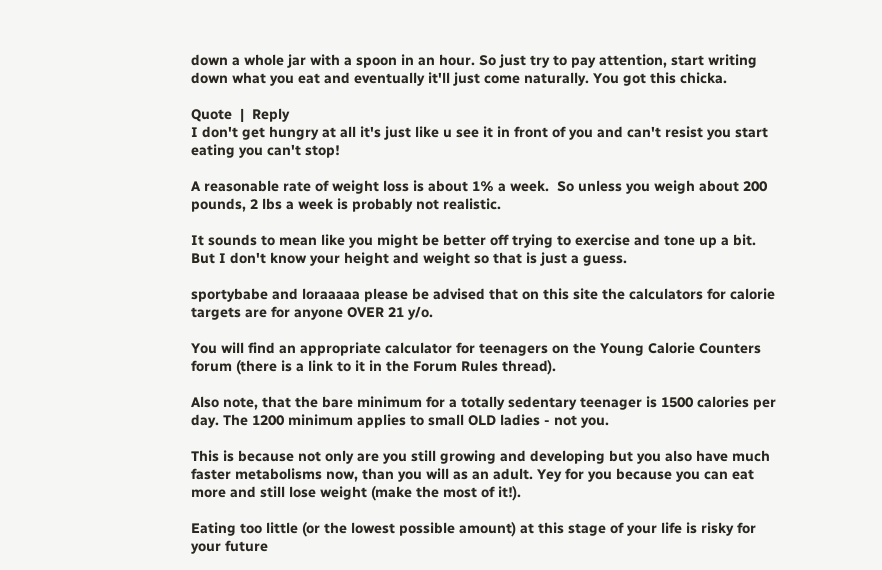down a whole jar with a spoon in an hour. So just try to pay attention, start writing down what you eat and eventually it'll just come naturally. You got this chicka.

Quote  |  Reply
I don't get hungry at all it's just like u see it in front of you and can't resist you start eating you can't stop!

A reasonable rate of weight loss is about 1% a week.  So unless you weigh about 200 pounds, 2 lbs a week is probably not realistic.

It sounds to mean like you might be better off trying to exercise and tone up a bit.  But I don't know your height and weight so that is just a guess.

sportybabe and loraaaaa please be advised that on this site the calculators for calorie targets are for anyone OVER 21 y/o.

You will find an appropriate calculator for teenagers on the Young Calorie Counters forum (there is a link to it in the Forum Rules thread).

Also note, that the bare minimum for a totally sedentary teenager is 1500 calories per day. The 1200 minimum applies to small OLD ladies - not you.

This is because not only are you still growing and developing but you also have much faster metabolisms now, than you will as an adult. Yey for you because you can eat more and still lose weight (make the most of it!).

Eating too little (or the lowest possible amount) at this stage of your life is risky for your future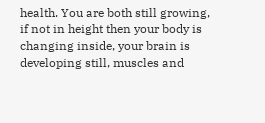health. You are both still growing, if not in height then your body is changing inside, your brain is developing still, muscles and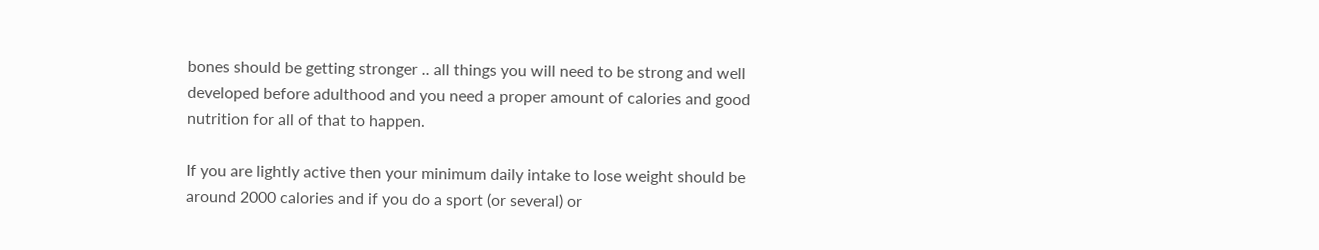bones should be getting stronger .. all things you will need to be strong and well developed before adulthood and you need a proper amount of calories and good nutrition for all of that to happen.

If you are lightly active then your minimum daily intake to lose weight should be around 2000 calories and if you do a sport (or several) or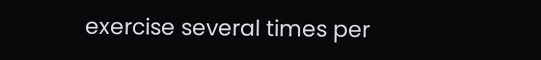exercise several times per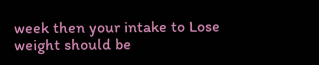week then your intake to Lose weight should be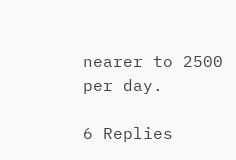nearer to 2500 per day.

6 Replies